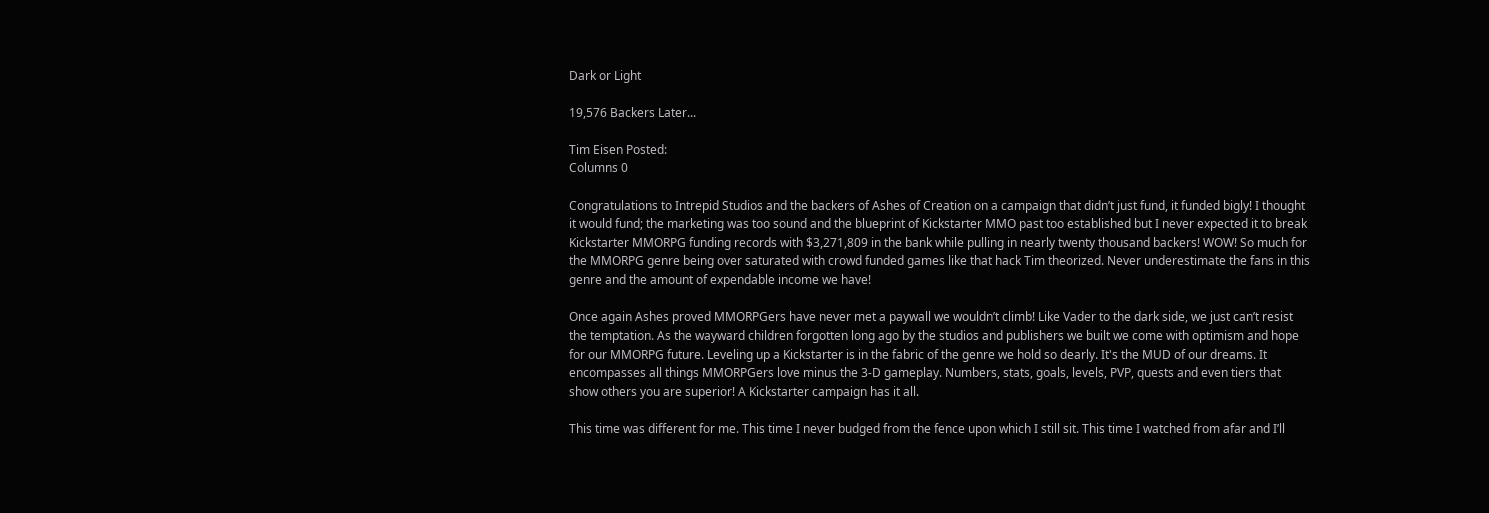Dark or Light

19,576 Backers Later...

Tim Eisen Posted:
Columns 0

Congratulations to Intrepid Studios and the backers of Ashes of Creation on a campaign that didn’t just fund, it funded bigly! I thought it would fund; the marketing was too sound and the blueprint of Kickstarter MMO past too established but I never expected it to break Kickstarter MMORPG funding records with $3,271,809 in the bank while pulling in nearly twenty thousand backers! WOW! So much for the MMORPG genre being over saturated with crowd funded games like that hack Tim theorized. Never underestimate the fans in this genre and the amount of expendable income we have!

Once again Ashes proved MMORPGers have never met a paywall we wouldn’t climb! Like Vader to the dark side, we just can’t resist the temptation. As the wayward children forgotten long ago by the studios and publishers we built we come with optimism and hope for our MMORPG future. Leveling up a Kickstarter is in the fabric of the genre we hold so dearly. It's the MUD of our dreams. It encompasses all things MMORPGers love minus the 3-D gameplay. Numbers, stats, goals, levels, PVP, quests and even tiers that show others you are superior! A Kickstarter campaign has it all.

This time was different for me. This time I never budged from the fence upon which I still sit. This time I watched from afar and I’ll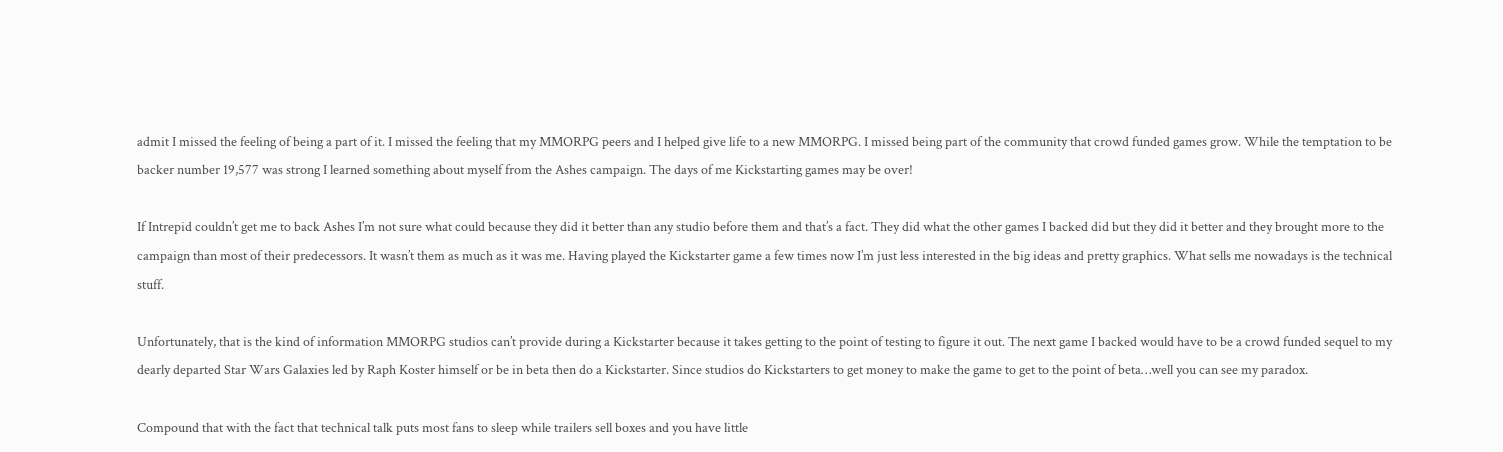admit I missed the feeling of being a part of it. I missed the feeling that my MMORPG peers and I helped give life to a new MMORPG. I missed being part of the community that crowd funded games grow. While the temptation to be backer number 19,577 was strong I learned something about myself from the Ashes campaign. The days of me Kickstarting games may be over!

If Intrepid couldn’t get me to back Ashes I’m not sure what could because they did it better than any studio before them and that’s a fact. They did what the other games I backed did but they did it better and they brought more to the campaign than most of their predecessors. It wasn’t them as much as it was me. Having played the Kickstarter game a few times now I’m just less interested in the big ideas and pretty graphics. What sells me nowadays is the technical stuff.

Unfortunately, that is the kind of information MMORPG studios can’t provide during a Kickstarter because it takes getting to the point of testing to figure it out. The next game I backed would have to be a crowd funded sequel to my dearly departed Star Wars Galaxies led by Raph Koster himself or be in beta then do a Kickstarter. Since studios do Kickstarters to get money to make the game to get to the point of beta…well you can see my paradox.

Compound that with the fact that technical talk puts most fans to sleep while trailers sell boxes and you have little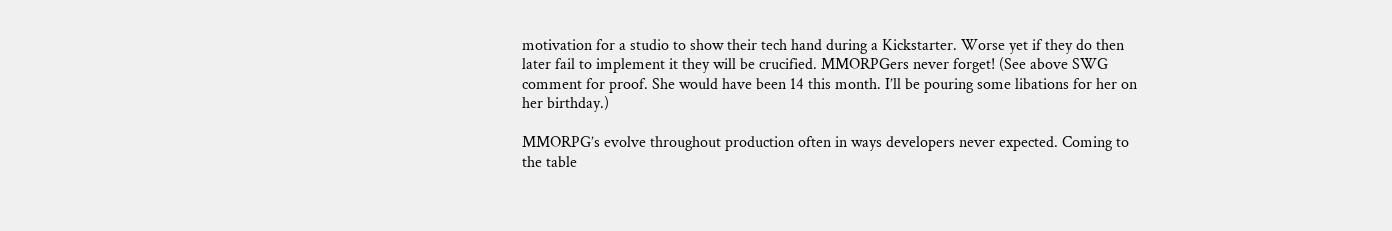motivation for a studio to show their tech hand during a Kickstarter. Worse yet if they do then later fail to implement it they will be crucified. MMORPGers never forget! (See above SWG comment for proof. She would have been 14 this month. I’ll be pouring some libations for her on her birthday.)

MMORPG’s evolve throughout production often in ways developers never expected. Coming to the table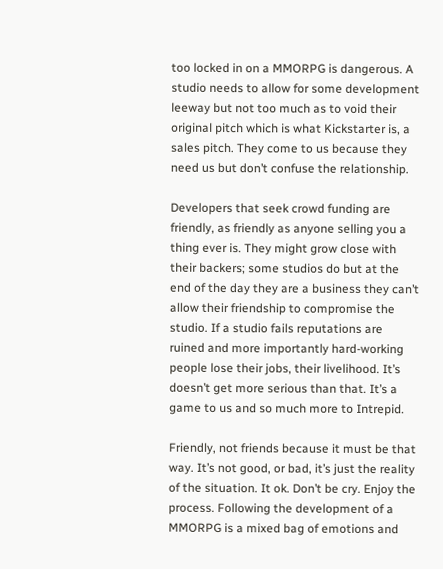too locked in on a MMORPG is dangerous. A studio needs to allow for some development leeway but not too much as to void their original pitch which is what Kickstarter is, a sales pitch. They come to us because they need us but don’t confuse the relationship.

Developers that seek crowd funding are friendly, as friendly as anyone selling you a thing ever is. They might grow close with their backers; some studios do but at the end of the day they are a business they can’t allow their friendship to compromise the studio. If a studio fails reputations are ruined and more importantly hard-working people lose their jobs, their livelihood. It’s doesn’t get more serious than that. It’s a game to us and so much more to Intrepid.

Friendly, not friends because it must be that way. It’s not good, or bad, it’s just the reality of the situation. It ok. Don’t be cry. Enjoy the process. Following the development of a MMORPG is a mixed bag of emotions and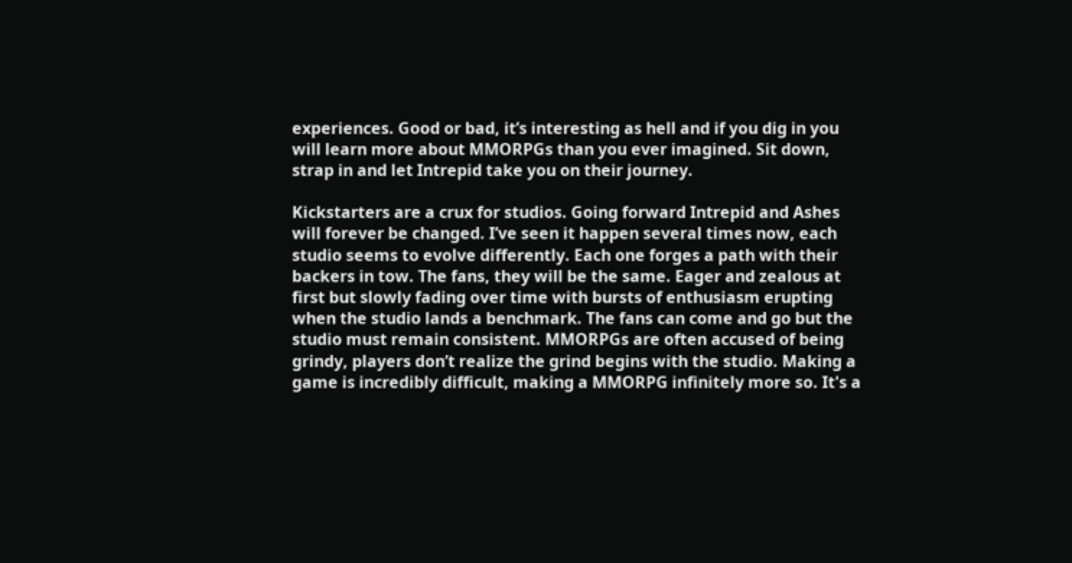experiences. Good or bad, it’s interesting as hell and if you dig in you will learn more about MMORPGs than you ever imagined. Sit down, strap in and let Intrepid take you on their journey.

Kickstarters are a crux for studios. Going forward Intrepid and Ashes will forever be changed. I’ve seen it happen several times now, each studio seems to evolve differently. Each one forges a path with their backers in tow. The fans, they will be the same. Eager and zealous at first but slowly fading over time with bursts of enthusiasm erupting when the studio lands a benchmark. The fans can come and go but the studio must remain consistent. MMORPGs are often accused of being grindy, players don’t realize the grind begins with the studio. Making a game is incredibly difficult, making a MMORPG infinitely more so. It's a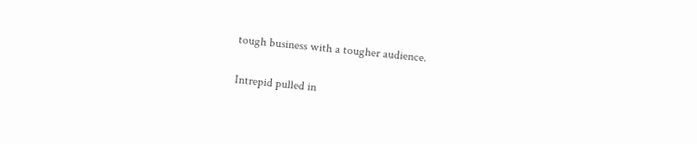tough business with a tougher audience.

Intrepid pulled in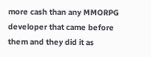more cash than any MMORPG developer that came before them and they did it as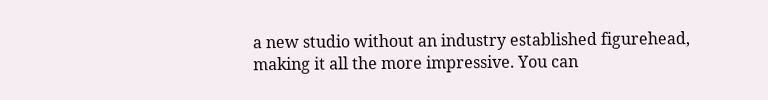a new studio without an industry established figurehead, making it all the more impressive. You can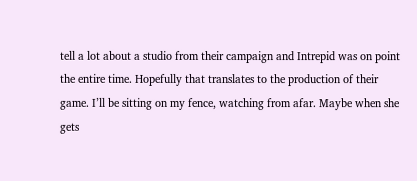tell a lot about a studio from their campaign and Intrepid was on point the entire time. Hopefully that translates to the production of their game. I’ll be sitting on my fence, watching from afar. Maybe when she gets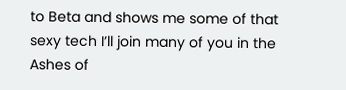to Beta and shows me some of that sexy tech I’ll join many of you in the Ashes of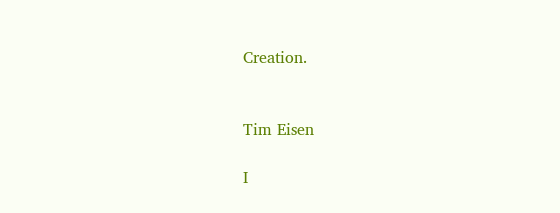Creation.


Tim Eisen

I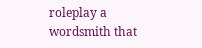roleplay a wordsmith that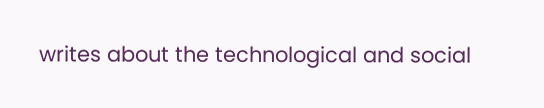writes about the technological and social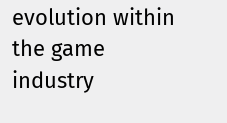evolution within the game industry